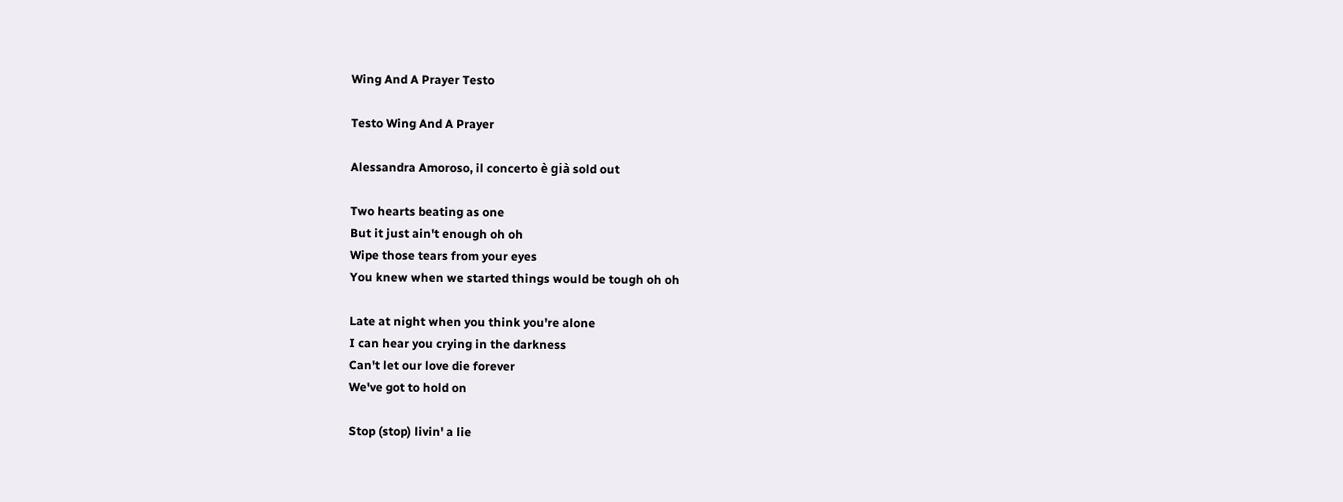Wing And A Prayer Testo

Testo Wing And A Prayer

Alessandra Amoroso, il concerto è già sold out

Two hearts beating as one
But it just ain't enough oh oh
Wipe those tears from your eyes
You knew when we started things would be tough oh oh

Late at night when you think you're alone
I can hear you crying in the darkness
Can't let our love die forever
We've got to hold on

Stop (stop) livin' a lie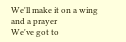We'll make it on a wing and a prayer
We've got to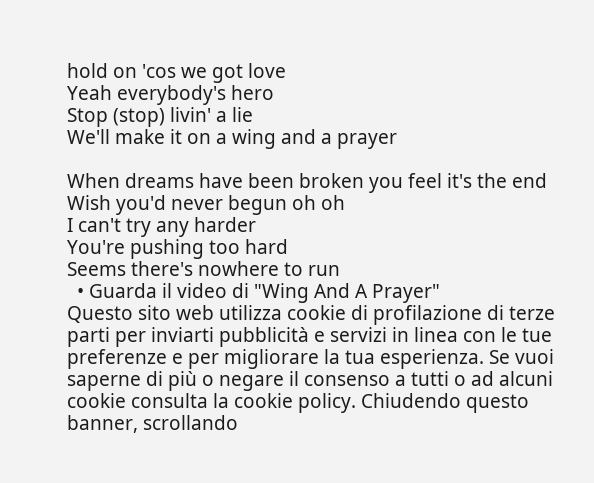hold on 'cos we got love
Yeah everybody's hero
Stop (stop) livin' a lie
We'll make it on a wing and a prayer

When dreams have been broken you feel it's the end
Wish you'd never begun oh oh
I can't try any harder
You're pushing too hard
Seems there's nowhere to run
  • Guarda il video di "Wing And A Prayer"
Questo sito web utilizza cookie di profilazione di terze parti per inviarti pubblicità e servizi in linea con le tue preferenze e per migliorare la tua esperienza. Se vuoi saperne di più o negare il consenso a tutti o ad alcuni cookie consulta la cookie policy. Chiudendo questo banner, scrollando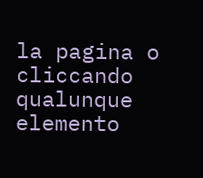la pagina o cliccando qualunque elemento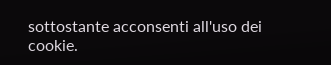sottostante acconsenti all'uso dei cookie.